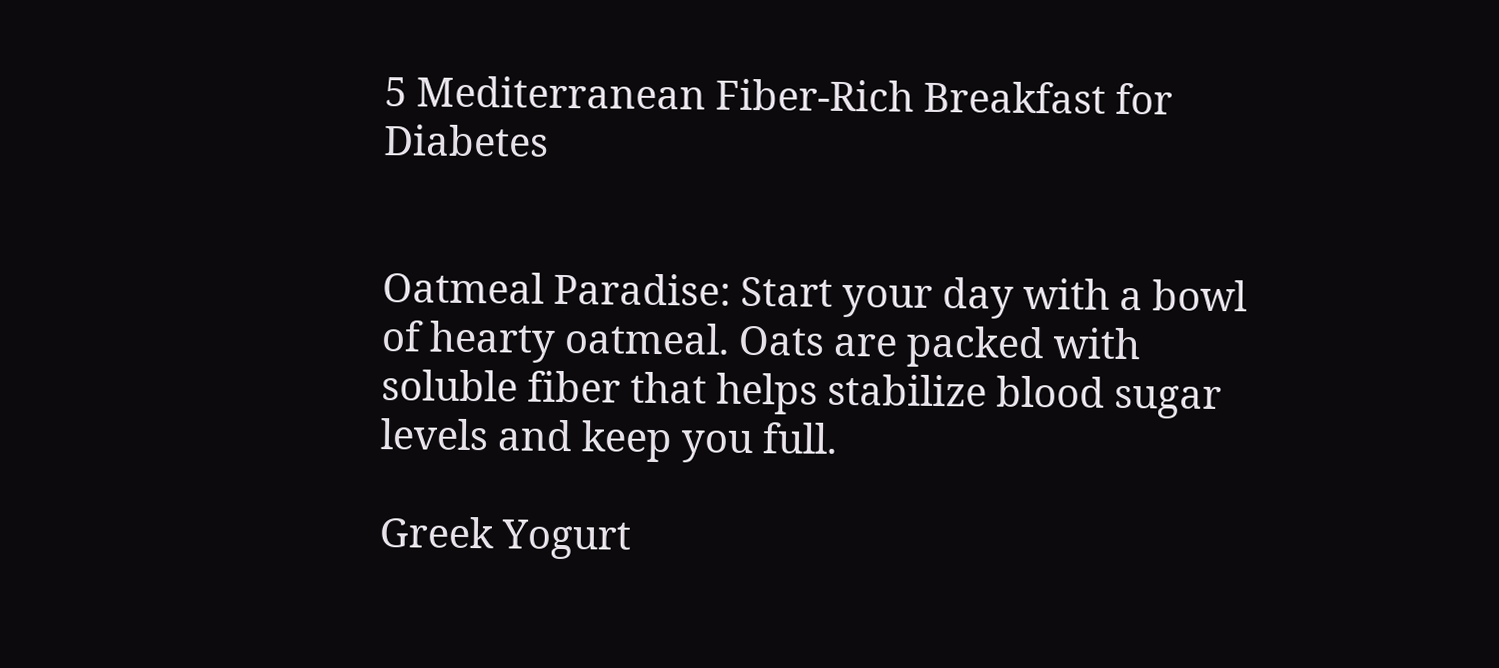5 Mediterranean Fiber-Rich Breakfast for Diabetes


Oatmeal Paradise: Start your day with a bowl of hearty oatmeal. Oats are packed with soluble fiber that helps stabilize blood sugar levels and keep you full.

Greek Yogurt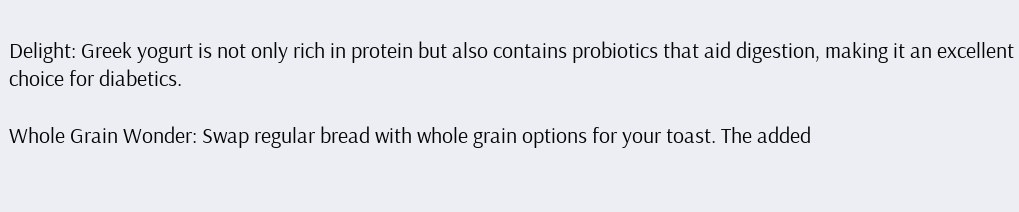Delight: Greek yogurt is not only rich in protein but also contains probiotics that aid digestion, making it an excellent choice for diabetics.

Whole Grain Wonder: Swap regular bread with whole grain options for your toast. The added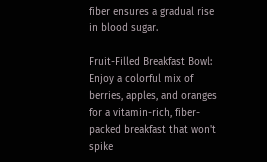fiber ensures a gradual rise in blood sugar.

Fruit-Filled Breakfast Bowl: Enjoy a colorful mix of berries, apples, and oranges for a vitamin-rich, fiber-packed breakfast that won't spike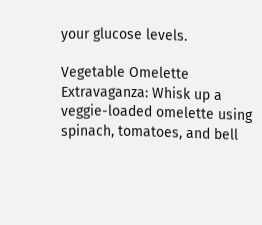your glucose levels.

Vegetable Omelette Extravaganza: Whisk up a veggie-loaded omelette using spinach, tomatoes, and bell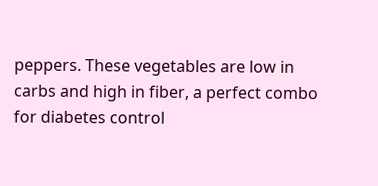peppers. These vegetables are low in carbs and high in fiber, a perfect combo for diabetes control